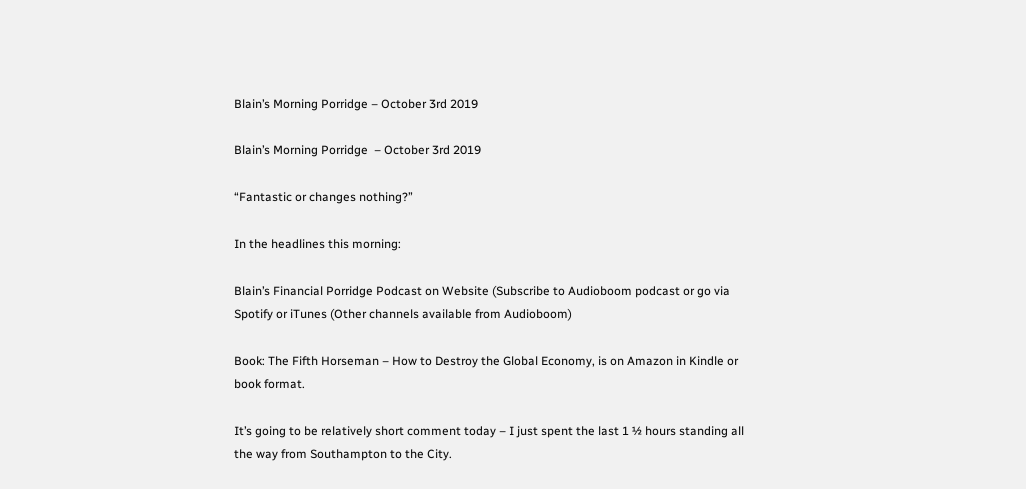Blain’s Morning Porridge – October 3rd 2019

Blain’s Morning Porridge  – October 3rd 2019

“Fantastic or changes nothing?”

In the headlines this morning:

Blain’s Financial Porridge Podcast on Website (Subscribe to Audioboom podcast or go via Spotify or iTunes (Other channels available from Audioboom)

Book: The Fifth Horseman – How to Destroy the Global Economy, is on Amazon in Kindle or book format.

It’s going to be relatively short comment today – I just spent the last 1 ½ hours standing all the way from Southampton to the City.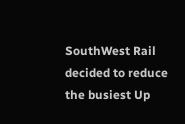SouthWest Rail decided to reduce the busiest Up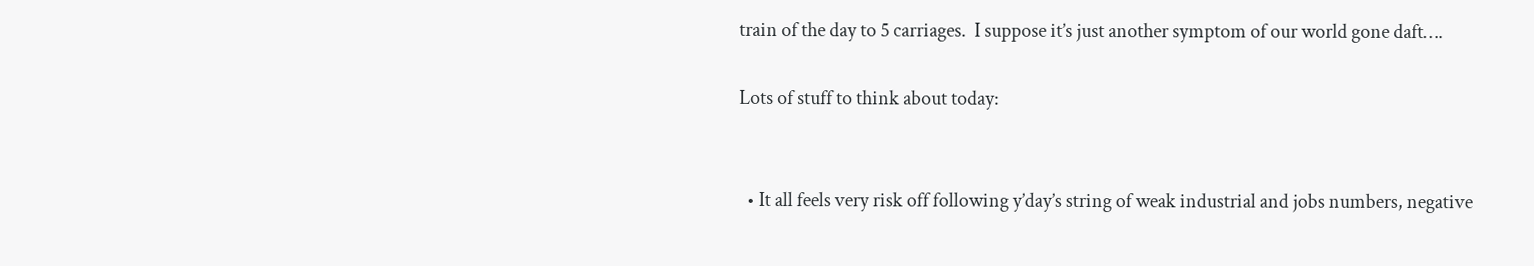train of the day to 5 carriages.  I suppose it’s just another symptom of our world gone daft….

Lots of stuff to think about today:


  • It all feels very risk off following y’day’s string of weak industrial and jobs numbers, negative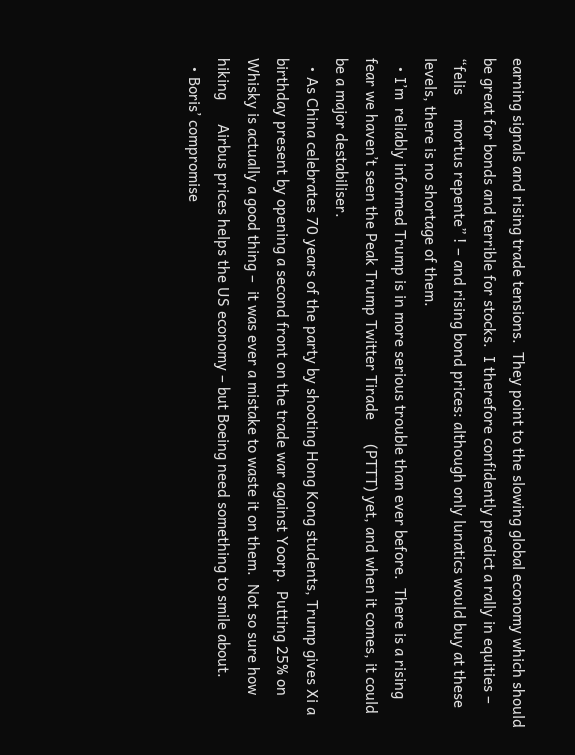earning signals and rising trade tensions.  They point to the slowing global economy which should be great for bonds and terrible for stocks.  I therefore confidently predict a rally in equities – “felis      mortus repente” ! – and rising bond prices: although only lunatics would buy at these levels, there is no shortage of them.
  • I’m  reliably informed Trump is in more serious trouble than ever before.  There is a rising fear we haven’t seen the Peak Trump Twitter Tirade      (PTTT) yet, and when it comes, it could be a major destabiliser.
  • As China celebrates 70 years of the party by shooting Hong Kong students, Trump gives Xi a birthday present by opening a second front on the trade war against Yoorp.  Putting 25% on Whisky is actually a good thing –  it was ever a mistake to waste it on them.  Not so sure how hiking      Airbus prices helps the US economy – but Boeing need something to smile about.
  • Boris’ compromise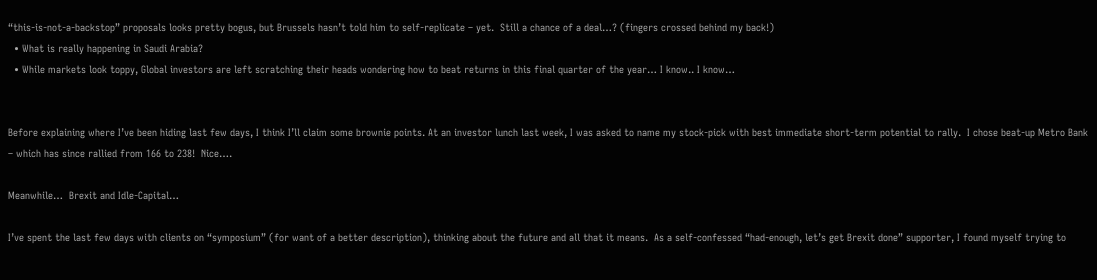“this-is-not-a-backstop” proposals looks pretty bogus, but Brussels hasn’t told him to self-replicate – yet.  Still a chance of a deal…? (fingers crossed behind my back!)
  • What is really happening in Saudi Arabia?
  • While markets look toppy, Global investors are left scratching their heads wondering how to beat returns in this final quarter of the year… I know.. I know…


Before explaining where I’ve been hiding last few days, I think I’ll claim some brownie points. At an investor lunch last week, I was asked to name my stock-pick with best immediate short-term potential to rally.  I chose beat-up Metro Bank – which has since rallied from 166 to 238!  Nice….

Meanwhile…  Brexit and Idle-Capital…

I’ve spent the last few days with clients on “symposium” (for want of a better description), thinking about the future and all that it means.  As a self-confessed “had-enough, let’s get Brexit done” supporter, I found myself trying to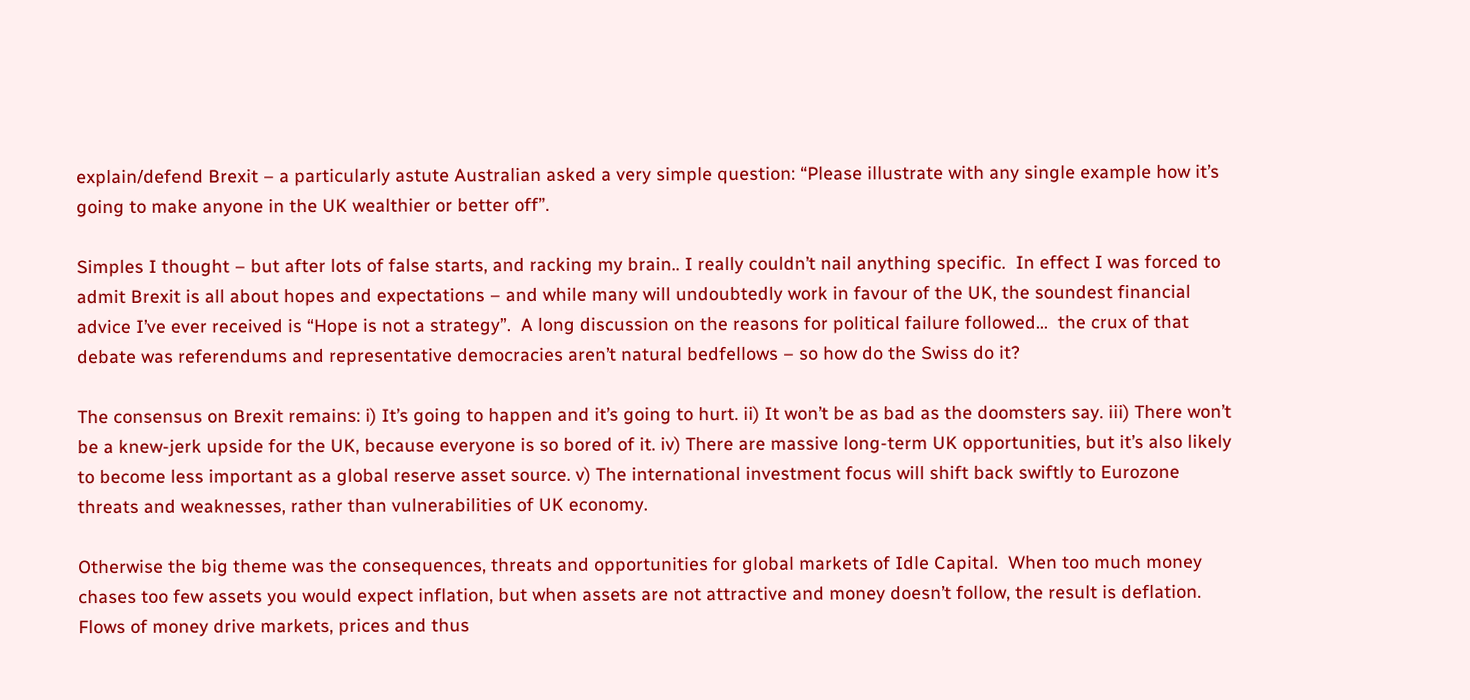explain/defend Brexit – a particularly astute Australian asked a very simple question: “Please illustrate with any single example how it’s going to make anyone in the UK wealthier or better off”.

Simples I thought – but after lots of false starts, and racking my brain.. I really couldn’t nail anything specific.  In effect I was forced to admit Brexit is all about hopes and expectations – and while many will undoubtedly work in favour of the UK, the soundest financial advice I’ve ever received is “Hope is not a strategy”.  A long discussion on the reasons for political failure followed…  the crux of that debate was referendums and representative democracies aren’t natural bedfellows – so how do the Swiss do it?

The consensus on Brexit remains: i) It’s going to happen and it’s going to hurt. ii) It won’t be as bad as the doomsters say. iii) There won’t be a knew-jerk upside for the UK, because everyone is so bored of it. iv) There are massive long-term UK opportunities, but it’s also likely to become less important as a global reserve asset source. v) The international investment focus will shift back swiftly to Eurozone threats and weaknesses, rather than vulnerabilities of UK economy.

Otherwise the big theme was the consequences, threats and opportunities for global markets of Idle Capital.  When too much money chases too few assets you would expect inflation, but when assets are not attractive and money doesn’t follow, the result is deflation.  Flows of money drive markets, prices and thus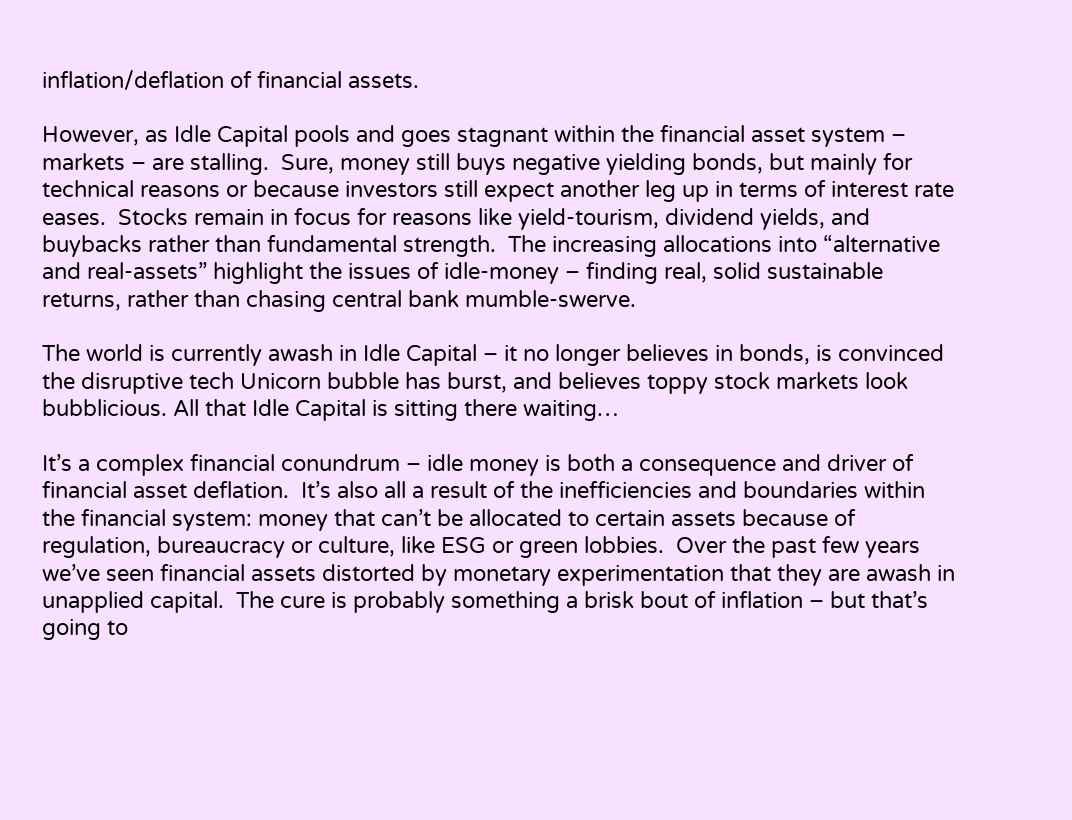inflation/deflation of financial assets.

However, as Idle Capital pools and goes stagnant within the financial asset system – markets – are stalling.  Sure, money still buys negative yielding bonds, but mainly for technical reasons or because investors still expect another leg up in terms of interest rate eases.  Stocks remain in focus for reasons like yield-tourism, dividend yields, and buybacks rather than fundamental strength.  The increasing allocations into “alternative and real-assets” highlight the issues of idle-money – finding real, solid sustainable returns, rather than chasing central bank mumble-swerve.

The world is currently awash in Idle Capital – it no longer believes in bonds, is convinced the disruptive tech Unicorn bubble has burst, and believes toppy stock markets look bubblicious. All that Idle Capital is sitting there waiting…

It’s a complex financial conundrum – idle money is both a consequence and driver of financial asset deflation.  It’s also all a result of the inefficiencies and boundaries within the financial system: money that can’t be allocated to certain assets because of regulation, bureaucracy or culture, like ESG or green lobbies.  Over the past few years we’ve seen financial assets distorted by monetary experimentation that they are awash in unapplied capital.  The cure is probably something a brisk bout of inflation – but that’s going to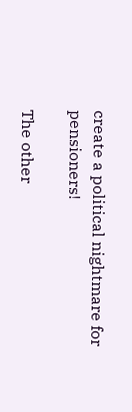create a political nightmare for pensioners!

The other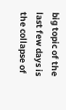big topic of the last few days is the collapse of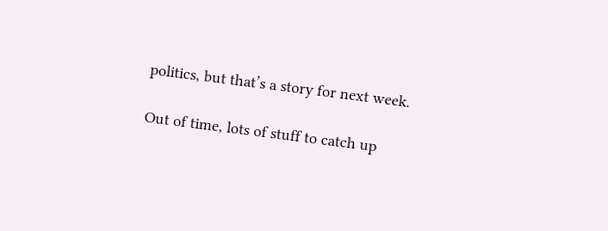politics, but that’s a story for next week.

Out of time, lots of stuff to catch up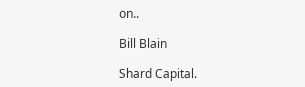on..

Bill Blain

Shard Capital.